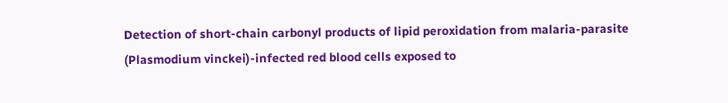Detection of short-chain carbonyl products of lipid peroxidation from malaria-parasite (Plasmodium vinckei)-infected red blood cells exposed to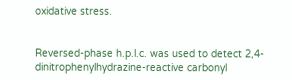oxidative stress.


Reversed-phase h.p.l.c. was used to detect 2,4-dinitrophenylhydrazine-reactive carbonyl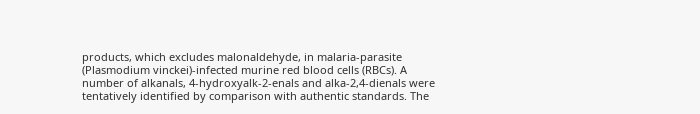products, which excludes malonaldehyde, in malaria-parasite (Plasmodium vinckei)-infected murine red blood cells (RBCs). A number of alkanals, 4-hydroxyalk-2-enals and alka-2,4-dienals were tentatively identified by comparison with authentic standards. The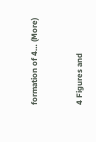formation of 4… (More)


4 Figures and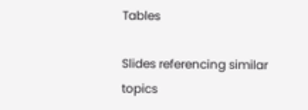Tables

Slides referencing similar topics